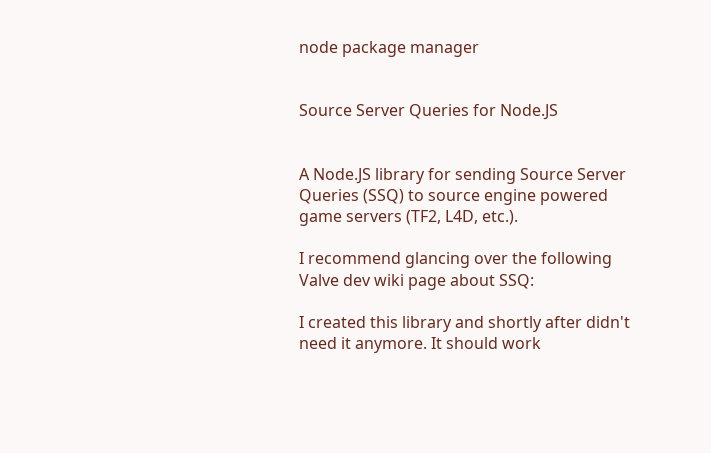node package manager


Source Server Queries for Node.JS


A Node.JS library for sending Source Server Queries (SSQ) to source engine powered game servers (TF2, L4D, etc.).

I recommend glancing over the following Valve dev wiki page about SSQ:

I created this library and shortly after didn't need it anymore. It should work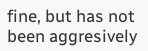fine, but has not been aggresively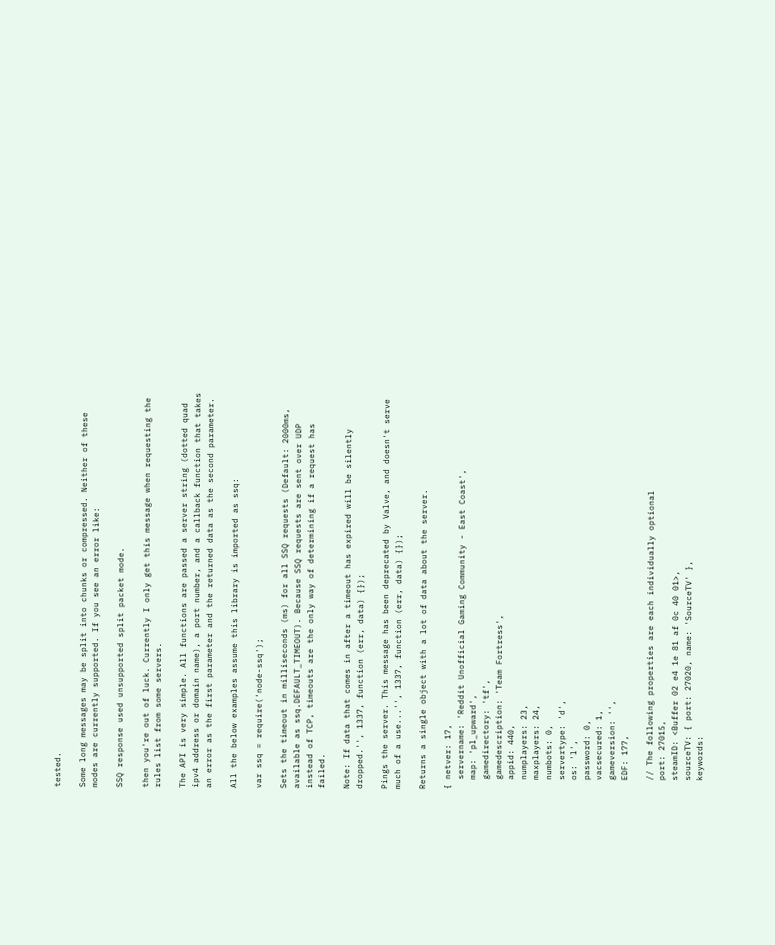tested.

Some long messages may be split into chunks or compressed. Neither of these modes are currently supported. If you see an error like:

SSQ response used unsupported split packet mode.

then you're out of luck. Currently I only get this message when requesting the rules list from some servers.

The API is very simple. All functions are passed a server string (dotted quad ipv4 address or domain name), a port number, and a callback function that takes an error as the first parameter and the returned data as the second parameter.

All the below examples assume this library is imported as ssq:

var ssq = require('node-ssq');

Sets the timeout in milliseconds (ms) for all SSQ requests (Default: 2000ms, available as ssq.DEFAULT_TIMEOUT). Because SSQ requests are sent over UDP instead of TCP, timeouts are the only way of determining if a request has failed.

Note: If data that comes in after a timeout has expired will be silently dropped.'', 1337, function (err, data) {});

Pings the server. This message has been deprecated by Valve, and doesn't serve much of a use...'', 1337, function (err, data) {});

Returns a single object with a lot of data about the server.

{ netver: 17,
  servername: 'Reddit Unofficial Gaming Community - East Coast',
  map: 'pl_upward',
  gamedirectory: 'tf',
  gamedescription: 'Team Fortress',
  appid: 440,
  numplayers: 23,
  maxplayers: 24,
  numbots: 0,
  servertype: 'd',
  os: 'l',
  password: 0,
  vacsecured: 1,
  gameversion: '',
  EDF: 177,

  // The following properties are each individually optional
  port: 27015,
  steamID: <Buffer 02 e4 1e 81 af 0c 40 01>,
  sourceTV: { port: 27020, name: 'SourceTV' },
  keywords: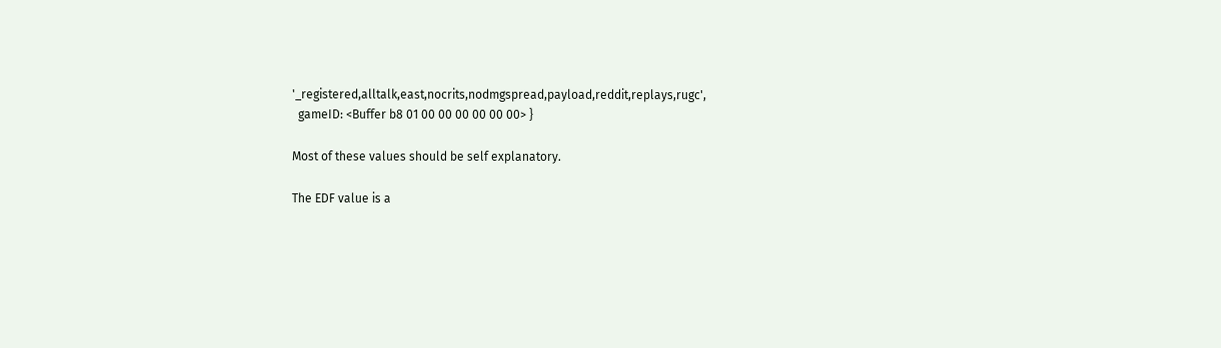'_registered,alltalk,east,nocrits,nodmgspread,payload,reddit,replays,rugc',
  gameID: <Buffer b8 01 00 00 00 00 00 00> }

Most of these values should be self explanatory.

The EDF value is a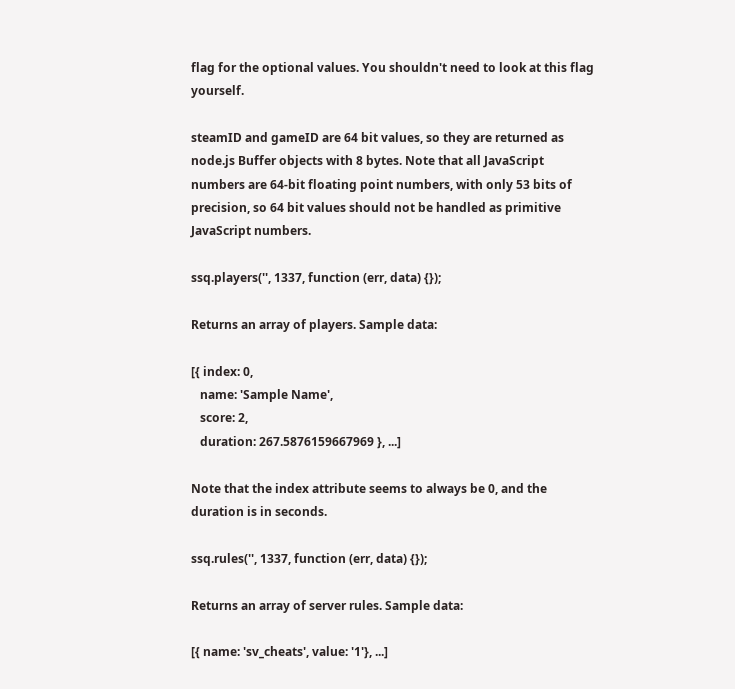flag for the optional values. You shouldn't need to look at this flag yourself.

steamID and gameID are 64 bit values, so they are returned as node.js Buffer objects with 8 bytes. Note that all JavaScript numbers are 64-bit floating point numbers, with only 53 bits of precision, so 64 bit values should not be handled as primitive JavaScript numbers.

ssq.players('', 1337, function (err, data) {});

Returns an array of players. Sample data:

[{ index: 0,
   name: 'Sample Name',
   score: 2,
   duration: 267.5876159667969 }, ...]

Note that the index attribute seems to always be 0, and the duration is in seconds.

ssq.rules('', 1337, function (err, data) {});

Returns an array of server rules. Sample data:

[{ name: 'sv_cheats', value: '1'}, ...]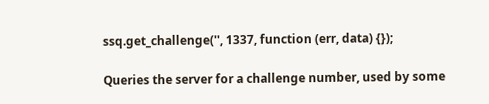ssq.get_challenge('', 1337, function (err, data) {});

Queries the server for a challenge number, used by some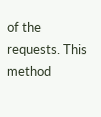of the requests. This method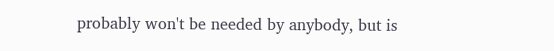probably won't be needed by anybody, but is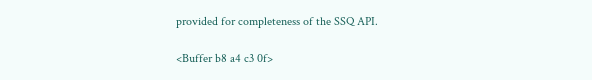provided for completeness of the SSQ API.

<Buffer b8 a4 c3 0f>